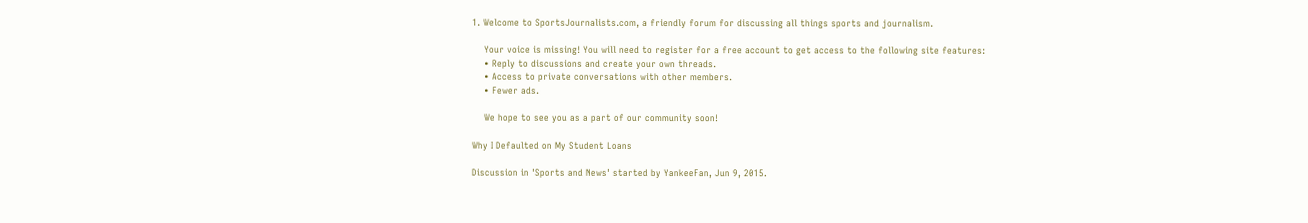1. Welcome to SportsJournalists.com, a friendly forum for discussing all things sports and journalism.

    Your voice is missing! You will need to register for a free account to get access to the following site features:
    • Reply to discussions and create your own threads.
    • Access to private conversations with other members.
    • Fewer ads.

    We hope to see you as a part of our community soon!

Why I Defaulted on My Student Loans

Discussion in 'Sports and News' started by YankeeFan, Jun 9, 2015.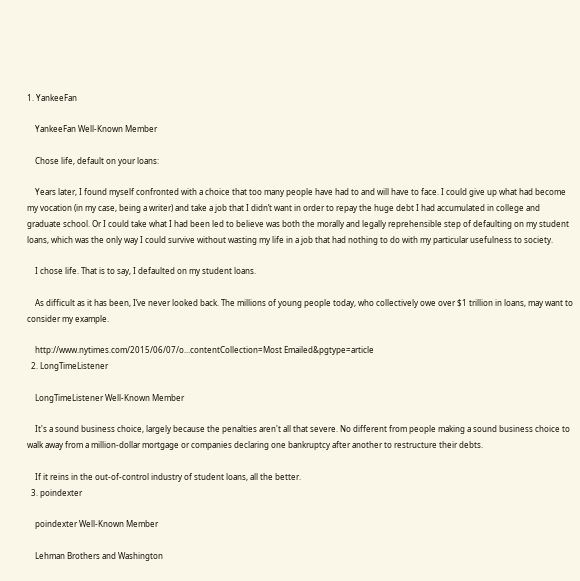1. YankeeFan

    YankeeFan Well-Known Member

    Chose life, default on your loans:

    Years later, I found myself confronted with a choice that too many people have had to and will have to face. I could give up what had become my vocation (in my case, being a writer) and take a job that I didn’t want in order to repay the huge debt I had accumulated in college and graduate school. Or I could take what I had been led to believe was both the morally and legally reprehensible step of defaulting on my student loans, which was the only way I could survive without wasting my life in a job that had nothing to do with my particular usefulness to society.

    I chose life. That is to say, I defaulted on my student loans.

    As difficult as it has been, I’ve never looked back. The millions of young people today, who collectively owe over $1 trillion in loans, may want to consider my example.

    http://www.nytimes.com/2015/06/07/o...contentCollection=Most Emailed&pgtype=article
  2. LongTimeListener

    LongTimeListener Well-Known Member

    It's a sound business choice, largely because the penalties aren't all that severe. No different from people making a sound business choice to walk away from a million-dollar mortgage or companies declaring one bankruptcy after another to restructure their debts.

    If it reins in the out-of-control industry of student loans, all the better.
  3. poindexter

    poindexter Well-Known Member

    Lehman Brothers and Washington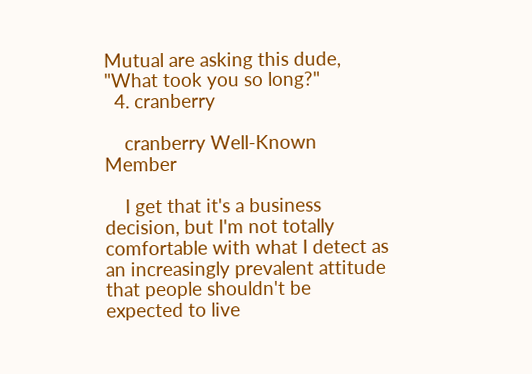Mutual are asking this dude, "What took you so long?"
  4. cranberry

    cranberry Well-Known Member

    I get that it's a business decision, but I'm not totally comfortable with what I detect as an increasingly prevalent attitude that people shouldn't be expected to live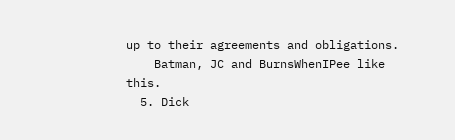up to their agreements and obligations.
    Batman, JC and BurnsWhenIPee like this.
  5. Dick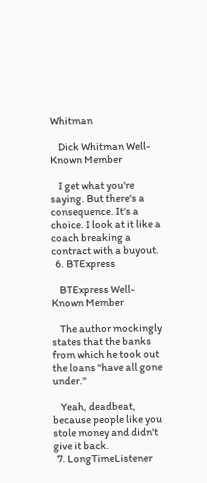Whitman

    Dick Whitman Well-Known Member

    I get what you're saying. But there's a consequence. It's a choice. I look at it like a coach breaking a contract with a buyout.
  6. BTExpress

    BTExpress Well-Known Member

    The author mockingly states that the banks from which he took out the loans "have all gone under."

    Yeah, deadbeat, because people like you stole money and didn't give it back.
  7. LongTimeListener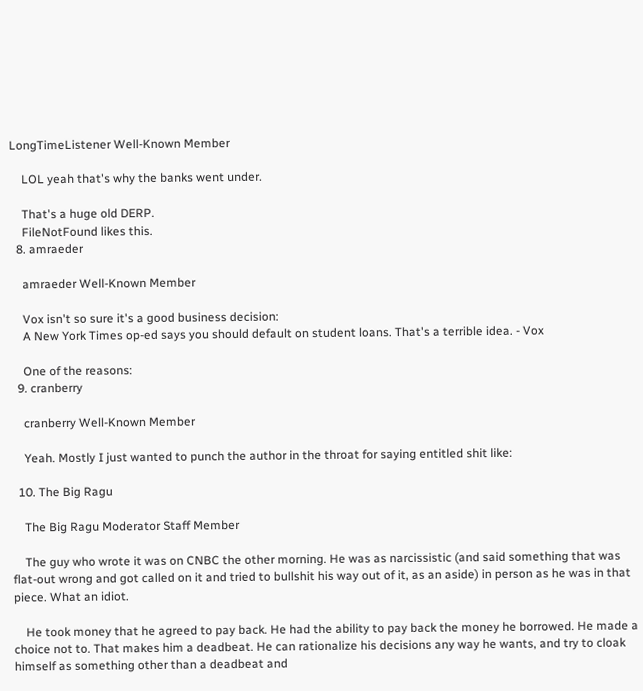LongTimeListener Well-Known Member

    LOL yeah that's why the banks went under.

    That's a huge old DERP.
    FileNotFound likes this.
  8. amraeder

    amraeder Well-Known Member

    Vox isn't so sure it's a good business decision:
    A New York Times op-ed says you should default on student loans. That's a terrible idea. - Vox

    One of the reasons:
  9. cranberry

    cranberry Well-Known Member

    Yeah. Mostly I just wanted to punch the author in the throat for saying entitled shit like:

  10. The Big Ragu

    The Big Ragu Moderator Staff Member

    The guy who wrote it was on CNBC the other morning. He was as narcissistic (and said something that was flat-out wrong and got called on it and tried to bullshit his way out of it, as an aside) in person as he was in that piece. What an idiot.

    He took money that he agreed to pay back. He had the ability to pay back the money he borrowed. He made a choice not to. That makes him a deadbeat. He can rationalize his decisions any way he wants, and try to cloak himself as something other than a deadbeat and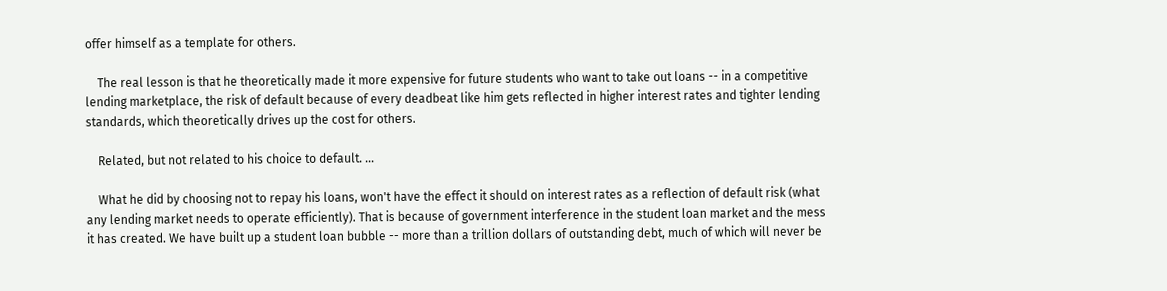offer himself as a template for others.

    The real lesson is that he theoretically made it more expensive for future students who want to take out loans -- in a competitive lending marketplace, the risk of default because of every deadbeat like him gets reflected in higher interest rates and tighter lending standards, which theoretically drives up the cost for others.

    Related, but not related to his choice to default. ...

    What he did by choosing not to repay his loans, won't have the effect it should on interest rates as a reflection of default risk (what any lending market needs to operate efficiently). That is because of government interference in the student loan market and the mess it has created. We have built up a student loan bubble -- more than a trillion dollars of outstanding debt, much of which will never be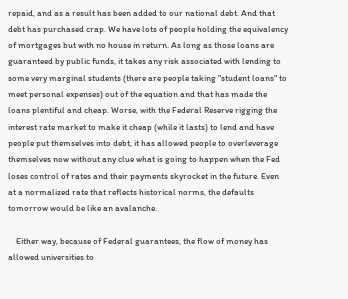repaid, and as a result has been added to our national debt. And that debt has purchased crap. We have lots of people holding the equivalency of mortgages but with no house in return. As long as those loans are guaranteed by public funds, it takes any risk associated with lending to some very marginal students (there are people taking "student loans" to meet personal expenses) out of the equation and that has made the loans plentiful and cheap. Worse, with the Federal Reserve rigging the interest rate market to make it cheap (while it lasts) to lend and have people put themselves into debt, it has allowed people to overleverage themselves now without any clue what is going to happen when the Fed loses control of rates and their payments skyrocket in the future. Even at a normalized rate that reflects historical norms, the defaults tomorrow would be like an avalanche.

    Either way, because of Federal guarantees, the flow of money has allowed universities to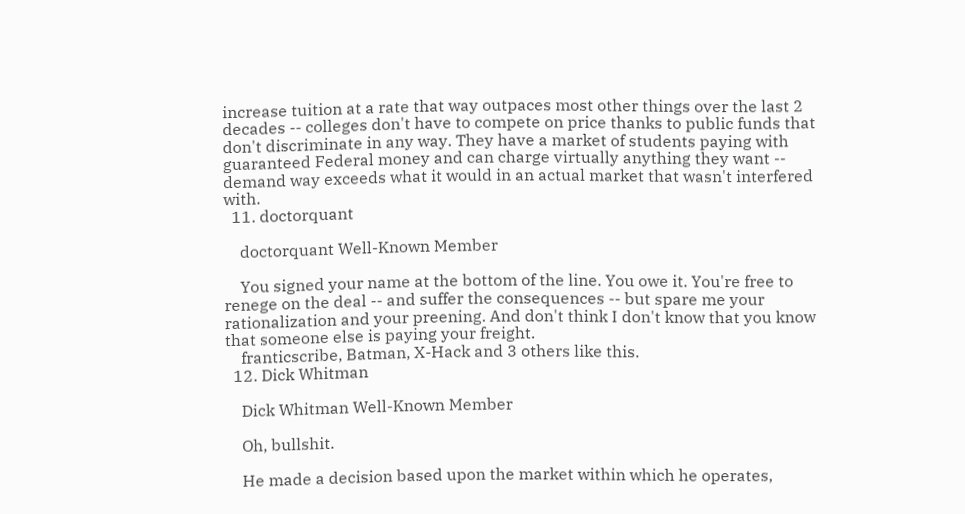increase tuition at a rate that way outpaces most other things over the last 2 decades -- colleges don't have to compete on price thanks to public funds that don't discriminate in any way. They have a market of students paying with guaranteed Federal money and can charge virtually anything they want -- demand way exceeds what it would in an actual market that wasn't interfered with.
  11. doctorquant

    doctorquant Well-Known Member

    You signed your name at the bottom of the line. You owe it. You're free to renege on the deal -- and suffer the consequences -- but spare me your rationalization and your preening. And don't think I don't know that you know that someone else is paying your freight.
    franticscribe, Batman, X-Hack and 3 others like this.
  12. Dick Whitman

    Dick Whitman Well-Known Member

    Oh, bullshit.

    He made a decision based upon the market within which he operates,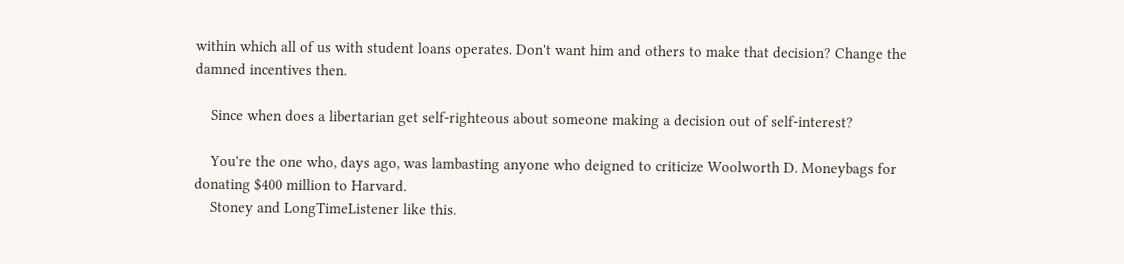within which all of us with student loans operates. Don't want him and others to make that decision? Change the damned incentives then.

    Since when does a libertarian get self-righteous about someone making a decision out of self-interest?

    You're the one who, days ago, was lambasting anyone who deigned to criticize Woolworth D. Moneybags for donating $400 million to Harvard.
    Stoney and LongTimeListener like this.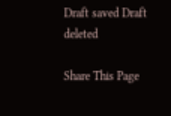Draft saved Draft deleted

Share This Page